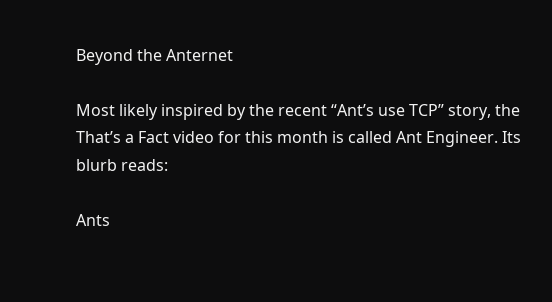Beyond the Anternet

Most likely inspired by the recent “Ant’s use TCP” story, the That’s a Fact video for this month is called Ant Engineer. Its blurb reads:

Ants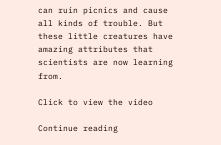can ruin picnics and cause all kinds of trouble. But these little creatures have amazing attributes that scientists are now learning from.

Click to view the video

Continue reading